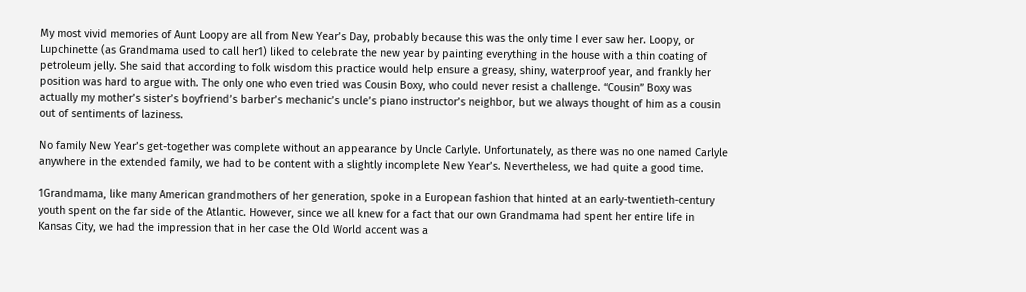My most vivid memories of Aunt Loopy are all from New Year’s Day, probably because this was the only time I ever saw her. Loopy, or Lupchinette (as Grandmama used to call her1) liked to celebrate the new year by painting everything in the house with a thin coating of petroleum jelly. She said that according to folk wisdom this practice would help ensure a greasy, shiny, waterproof year, and frankly her position was hard to argue with. The only one who even tried was Cousin Boxy, who could never resist a challenge. “Cousin” Boxy was actually my mother’s sister’s boyfriend’s barber’s mechanic’s uncle’s piano instructor’s neighbor, but we always thought of him as a cousin out of sentiments of laziness.

No family New Year’s get-together was complete without an appearance by Uncle Carlyle. Unfortunately, as there was no one named Carlyle anywhere in the extended family, we had to be content with a slightly incomplete New Year’s. Nevertheless, we had quite a good time.

1Grandmama, like many American grandmothers of her generation, spoke in a European fashion that hinted at an early-twentieth-century youth spent on the far side of the Atlantic. However, since we all knew for a fact that our own Grandmama had spent her entire life in Kansas City, we had the impression that in her case the Old World accent was a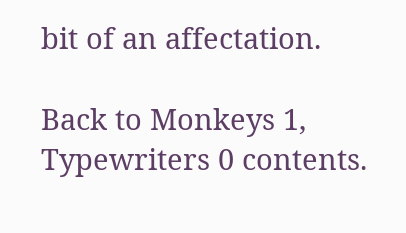bit of an affectation.

Back to Monkeys 1, Typewriters 0 contents.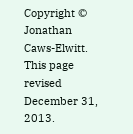Copyright © Jonathan Caws-Elwitt. This page revised December 31, 2013.